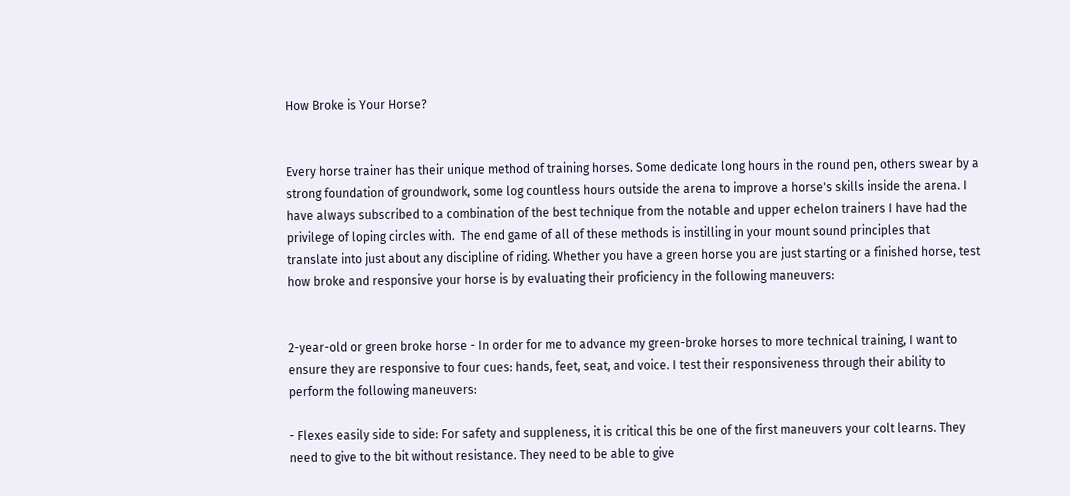How Broke is Your Horse?


Every horse trainer has their unique method of training horses. Some dedicate long hours in the round pen, others swear by a strong foundation of groundwork, some log countless hours outside the arena to improve a horse's skills inside the arena. I have always subscribed to a combination of the best technique from the notable and upper echelon trainers I have had the privilege of loping circles with.  The end game of all of these methods is instilling in your mount sound principles that translate into just about any discipline of riding. Whether you have a green horse you are just starting or a finished horse, test how broke and responsive your horse is by evaluating their proficiency in the following maneuvers:


2-year-old or green broke horse - In order for me to advance my green-broke horses to more technical training, I want to ensure they are responsive to four cues: hands, feet, seat, and voice. I test their responsiveness through their ability to perform the following maneuvers:

- Flexes easily side to side: For safety and suppleness, it is critical this be one of the first maneuvers your colt learns. They need to give to the bit without resistance. They need to be able to give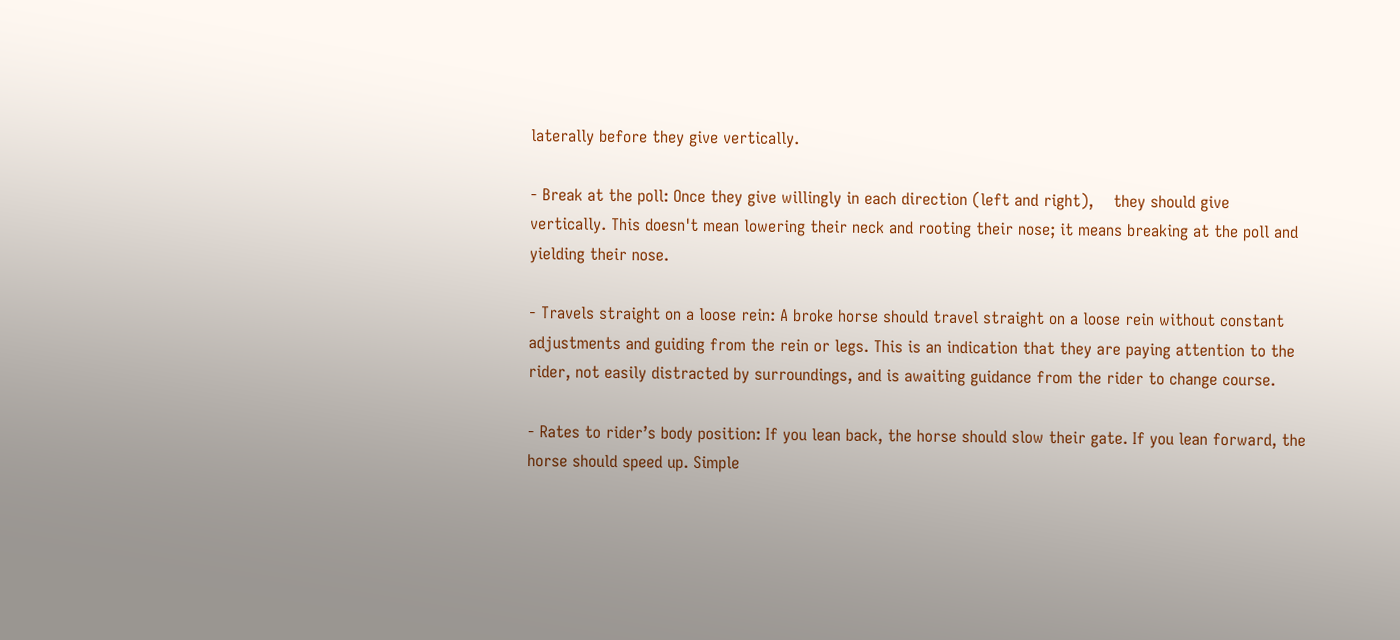laterally before they give vertically.

- Break at the poll: Once they give willingly in each direction (left and right),    they should give vertically. This doesn't mean lowering their neck and rooting their nose; it means breaking at the poll and yielding their nose.

- Travels straight on a loose rein: A broke horse should travel straight on a loose rein without constant adjustments and guiding from the rein or legs. This is an indication that they are paying attention to the rider, not easily distracted by surroundings, and is awaiting guidance from the rider to change course.

- Rates to rider’s body position: If you lean back, the horse should slow their gate. If you lean forward, the horse should speed up. Simple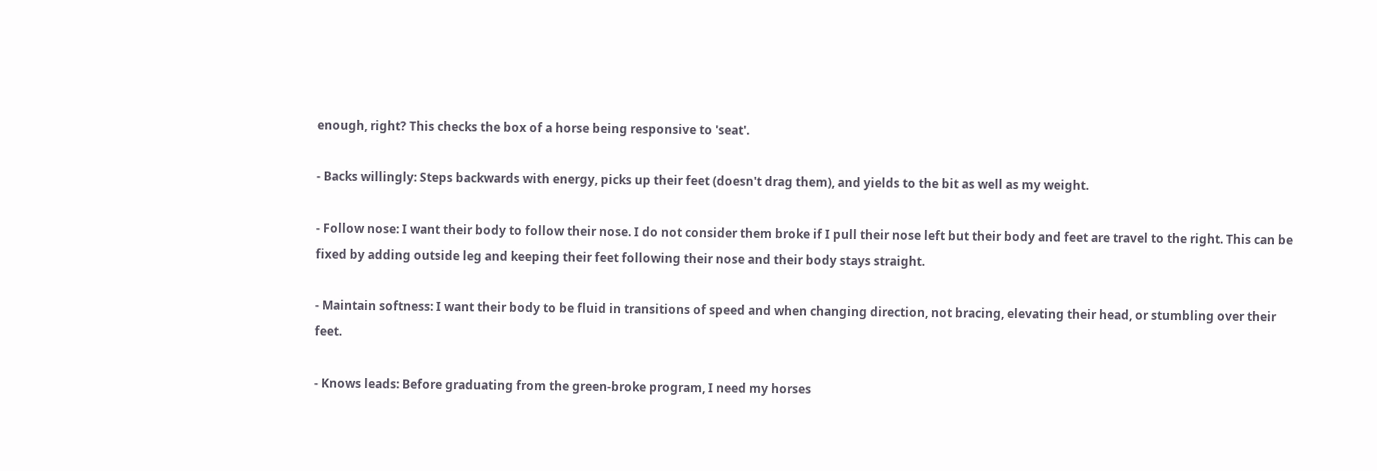enough, right? This checks the box of a horse being responsive to 'seat'.

- Backs willingly: Steps backwards with energy, picks up their feet (doesn't drag them), and yields to the bit as well as my weight.

- Follow nose: I want their body to follow their nose. I do not consider them broke if I pull their nose left but their body and feet are travel to the right. This can be fixed by adding outside leg and keeping their feet following their nose and their body stays straight.

- Maintain softness: I want their body to be fluid in transitions of speed and when changing direction, not bracing, elevating their head, or stumbling over their feet.

- Knows leads: Before graduating from the green-broke program, I need my horses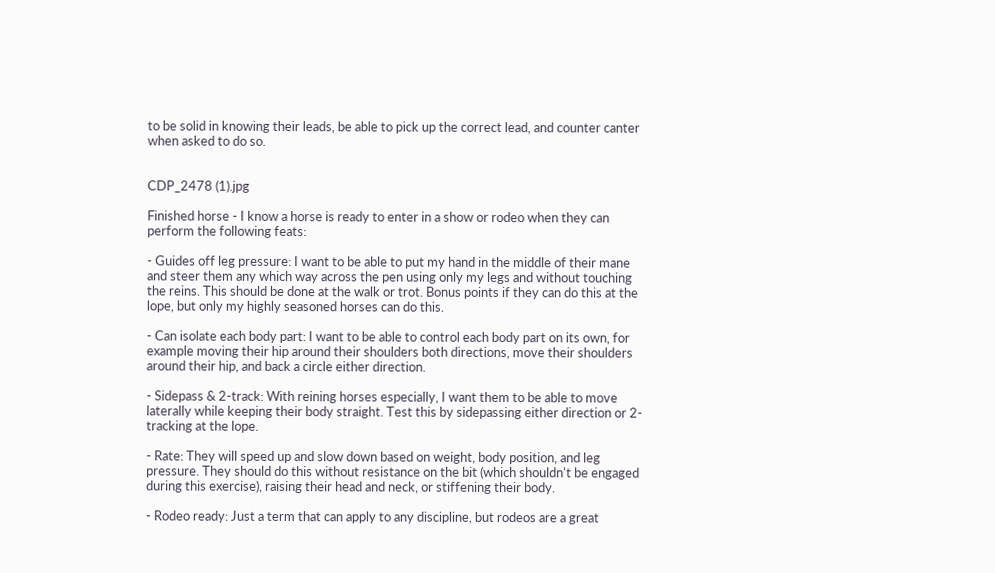to be solid in knowing their leads, be able to pick up the correct lead, and counter canter when asked to do so.


CDP_2478 (1).jpg

Finished horse - I know a horse is ready to enter in a show or rodeo when they can perform the following feats:

- Guides off leg pressure: I want to be able to put my hand in the middle of their mane and steer them any which way across the pen using only my legs and without touching the reins. This should be done at the walk or trot. Bonus points if they can do this at the lope, but only my highly seasoned horses can do this.

- Can isolate each body part: I want to be able to control each body part on its own, for example moving their hip around their shoulders both directions, move their shoulders around their hip, and back a circle either direction.

- Sidepass & 2-track: With reining horses especially, I want them to be able to move laterally while keeping their body straight. Test this by sidepassing either direction or 2-tracking at the lope.

- Rate: They will speed up and slow down based on weight, body position, and leg pressure. They should do this without resistance on the bit (which shouldn't be engaged during this exercise), raising their head and neck, or stiffening their body.

- Rodeo ready: Just a term that can apply to any discipline, but rodeos are a great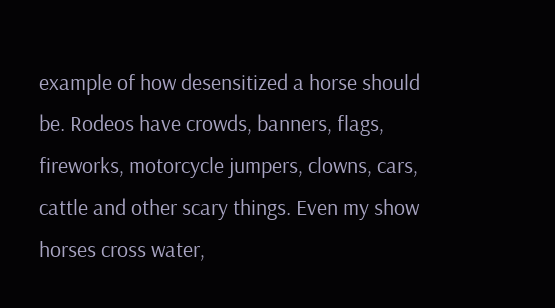example of how desensitized a horse should be. Rodeos have crowds, banners, flags, fireworks, motorcycle jumpers, clowns, cars, cattle and other scary things. Even my show horses cross water,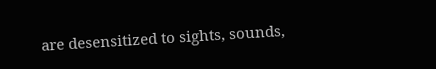are desensitized to sights, sounds,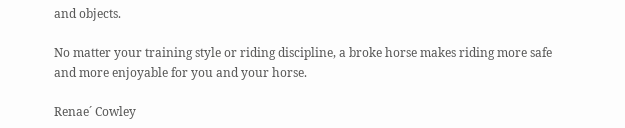and objects.

No matter your training style or riding discipline, a broke horse makes riding more safe and more enjoyable for you and your horse.

Renae´ Cowley